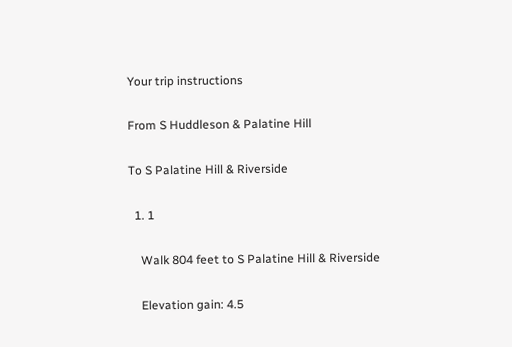Your trip instructions

From S Huddleson & Palatine Hill

To S Palatine Hill & Riverside

  1. 1

    Walk 804 feet to S Palatine Hill & Riverside

    Elevation gain: 4.5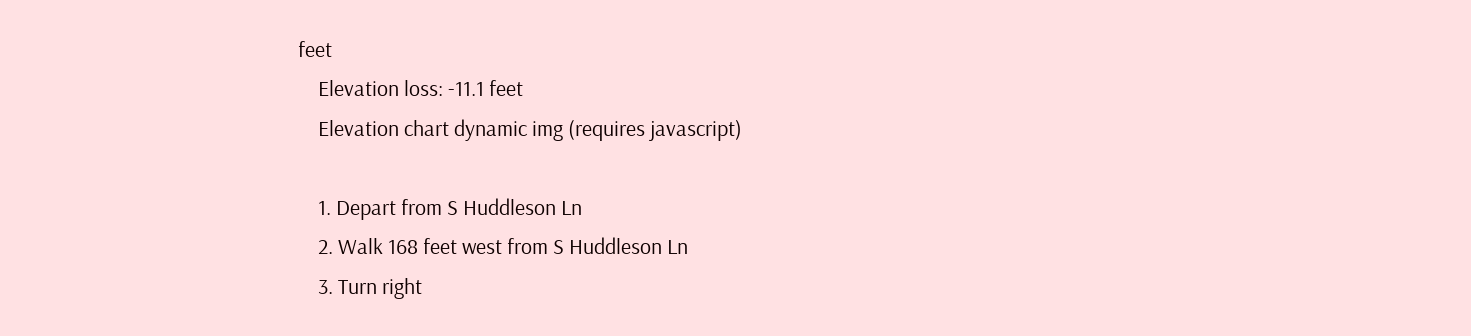feet
    Elevation loss: -11.1 feet
    Elevation chart dynamic img (requires javascript)

    1. Depart from S Huddleson Ln
    2. Walk 168 feet west from S Huddleson Ln
    3. Turn right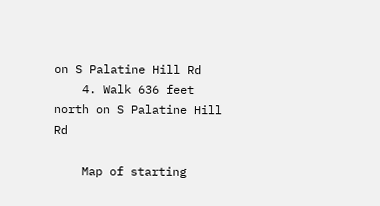on S Palatine Hill Rd
    4. Walk 636 feet north on S Palatine Hill Rd

    Map of starting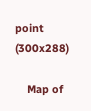point (300x288)

    Map of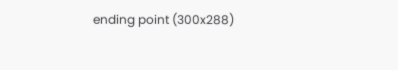ending point (300x288)